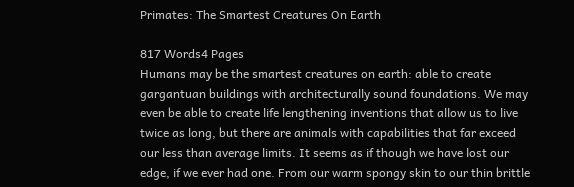Primates: The Smartest Creatures On Earth

817 Words4 Pages
Humans may be the smartest creatures on earth: able to create gargantuan buildings with architecturally sound foundations. We may even be able to create life lengthening inventions that allow us to live twice as long, but there are animals with capabilities that far exceed our less than average limits. It seems as if though we have lost our edge, if we ever had one. From our warm spongy skin to our thin brittle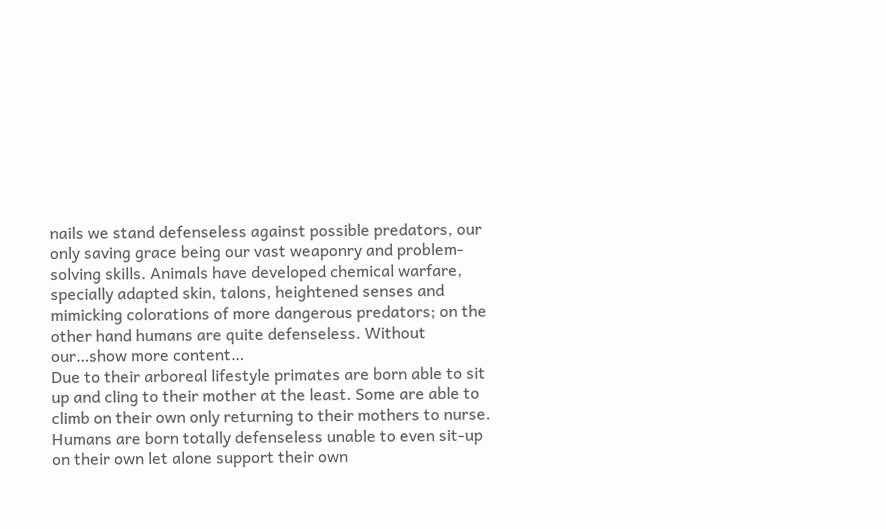nails we stand defenseless against possible predators, our only saving grace being our vast weaponry and problem-solving skills. Animals have developed chemical warfare, specially adapted skin, talons, heightened senses and mimicking colorations of more dangerous predators; on the other hand humans are quite defenseless. Without our…show more content…
Due to their arboreal lifestyle primates are born able to sit up and cling to their mother at the least. Some are able to climb on their own only returning to their mothers to nurse. Humans are born totally defenseless unable to even sit-up on their own let alone support their own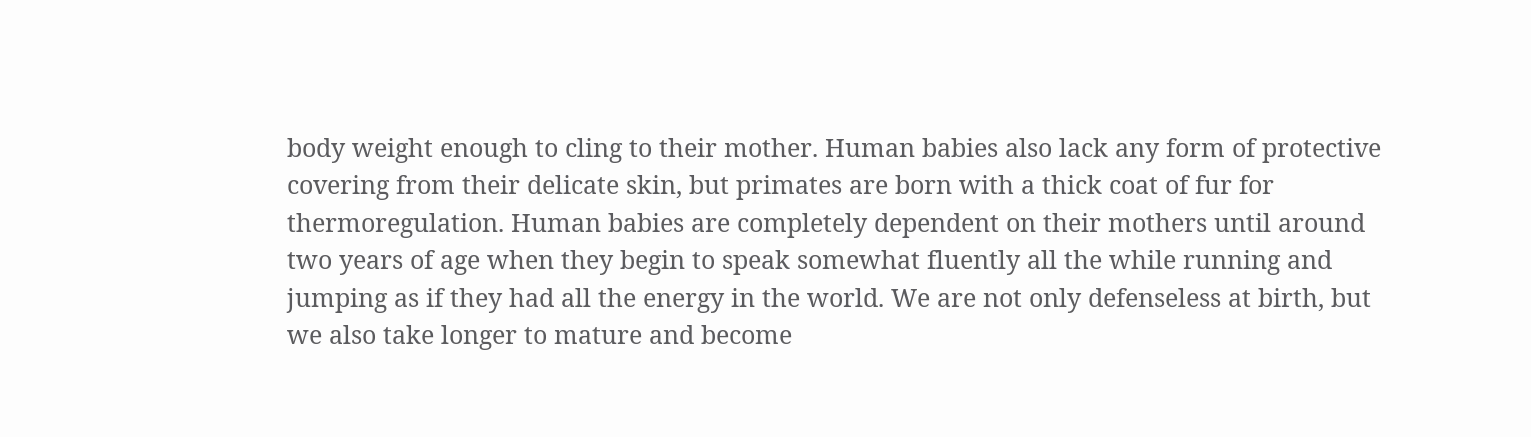body weight enough to cling to their mother. Human babies also lack any form of protective covering from their delicate skin, but primates are born with a thick coat of fur for thermoregulation. Human babies are completely dependent on their mothers until around two years of age when they begin to speak somewhat fluently all the while running and jumping as if they had all the energy in the world. We are not only defenseless at birth, but we also take longer to mature and become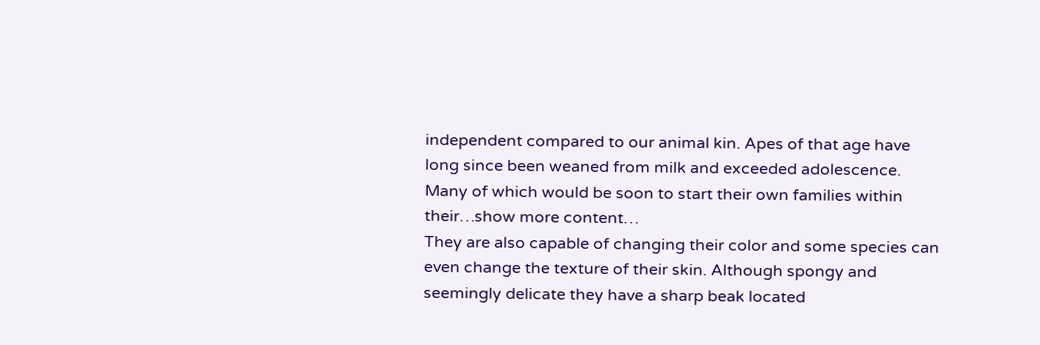independent compared to our animal kin. Apes of that age have long since been weaned from milk and exceeded adolescence. Many of which would be soon to start their own families within their…show more content…
They are also capable of changing their color and some species can even change the texture of their skin. Although spongy and seemingly delicate they have a sharp beak located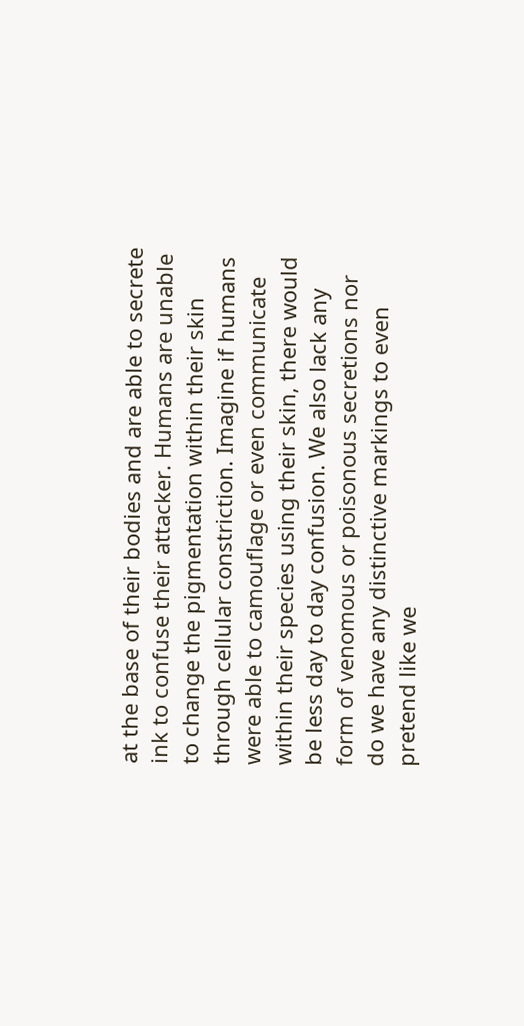at the base of their bodies and are able to secrete ink to confuse their attacker. Humans are unable to change the pigmentation within their skin through cellular constriction. Imagine if humans were able to camouflage or even communicate within their species using their skin, there would be less day to day confusion. We also lack any form of venomous or poisonous secretions nor do we have any distinctive markings to even pretend like we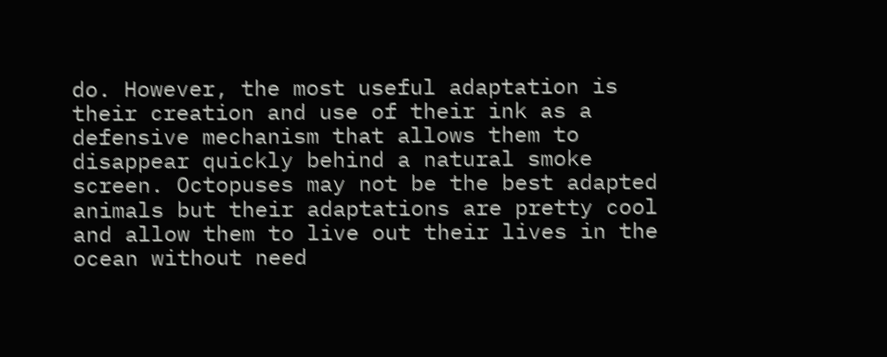do. However, the most useful adaptation is their creation and use of their ink as a defensive mechanism that allows them to disappear quickly behind a natural smoke screen. Octopuses may not be the best adapted animals but their adaptations are pretty cool and allow them to live out their lives in the ocean without need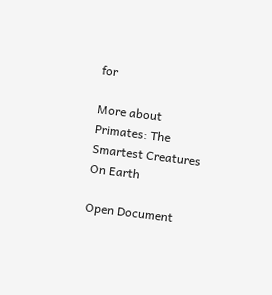for

More about Primates: The Smartest Creatures On Earth

Open Document